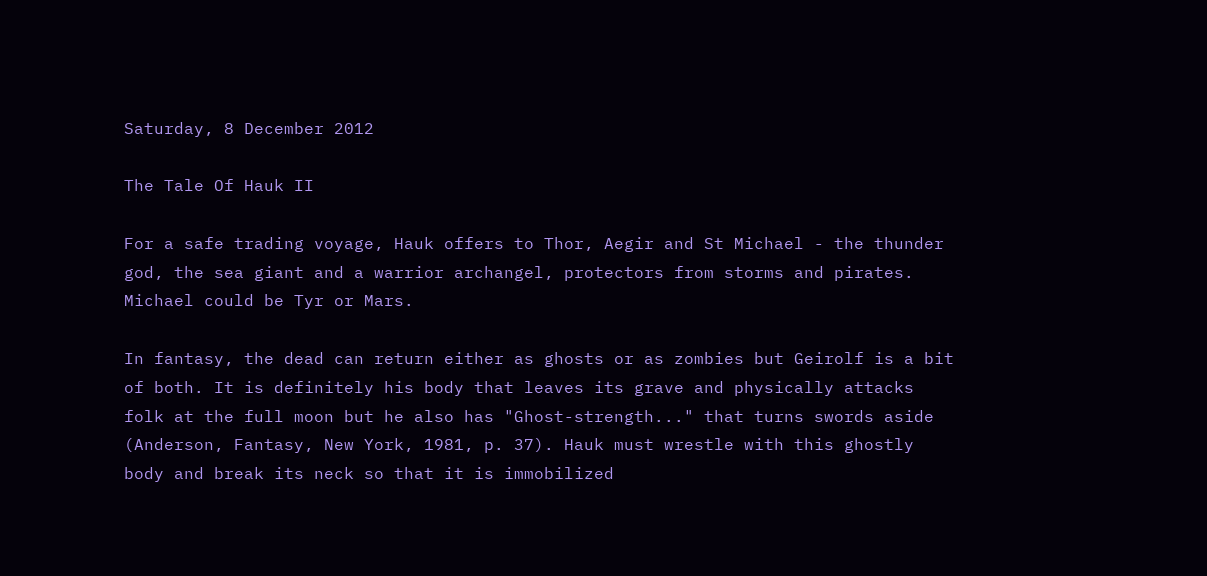Saturday, 8 December 2012

The Tale Of Hauk II

For a safe trading voyage, Hauk offers to Thor, Aegir and St Michael - the thunder god, the sea giant and a warrior archangel, protectors from storms and pirates. Michael could be Tyr or Mars.

In fantasy, the dead can return either as ghosts or as zombies but Geirolf is a bit of both. It is definitely his body that leaves its grave and physically attacks folk at the full moon but he also has "Ghost-strength..." that turns swords aside (Anderson, Fantasy, New York, 1981, p. 37). Hauk must wrestle with this ghostly body and break its neck so that it is immobilized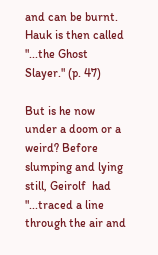and can be burnt. Hauk is then called "...the Ghost Slayer." (p. 47)

But is he now under a doom or a weird? Before slumping and lying still, Geirolf  had "...traced a line through the air and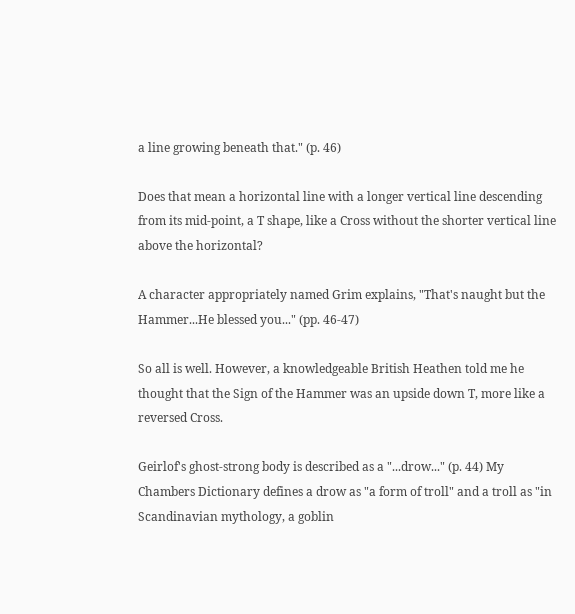a line growing beneath that." (p. 46)

Does that mean a horizontal line with a longer vertical line descending from its mid-point, a T shape, like a Cross without the shorter vertical line above the horizontal?

A character appropriately named Grim explains, "That's naught but the Hammer...He blessed you..." (pp. 46-47)

So all is well. However, a knowledgeable British Heathen told me he thought that the Sign of the Hammer was an upside down T, more like a reversed Cross.

Geirlof's ghost-strong body is described as a "...drow..." (p. 44) My Chambers Dictionary defines a drow as "a form of troll" and a troll as "in Scandinavian mythology, a goblin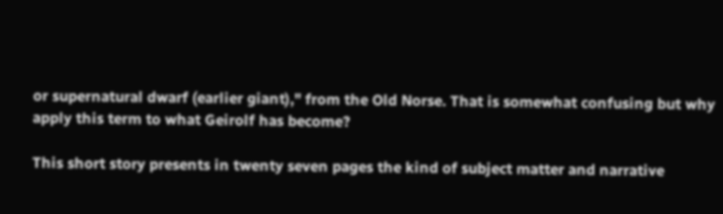or supernatural dwarf (earlier giant)," from the Old Norse. That is somewhat confusing but why apply this term to what Geirolf has become?

This short story presents in twenty seven pages the kind of subject matter and narrative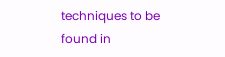techniques to be found in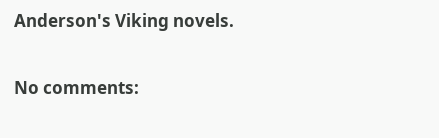Anderson's Viking novels.

No comments: